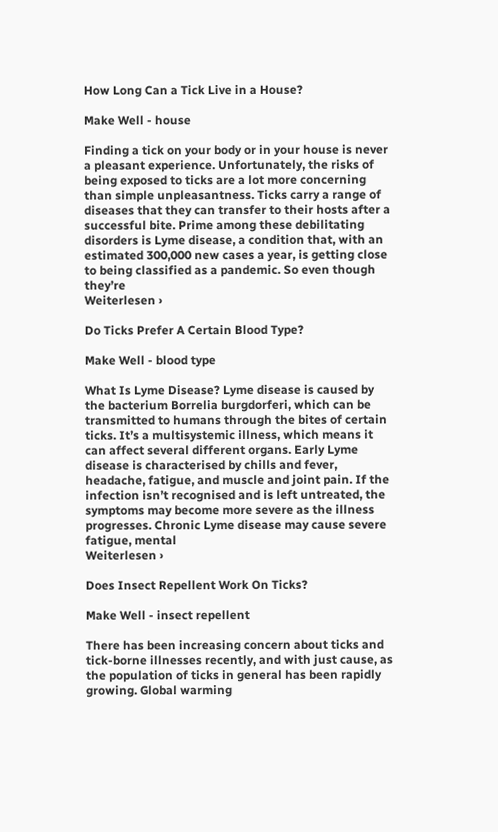How Long Can a Tick Live in a House?

Make Well - house

Finding a tick on your body or in your house is never a pleasant experience. Unfortunately, the risks of being exposed to ticks are a lot more concerning than simple unpleasantness. Ticks carry a range of diseases that they can transfer to their hosts after a successful bite. Prime among these debilitating disorders is Lyme disease, a condition that, with an estimated 300,000 new cases a year, is getting close to being classified as a pandemic. So even though they’re
Weiterlesen ›

Do Ticks Prefer A Certain Blood Type?

Make Well - blood type

What Is Lyme Disease? Lyme disease is caused by the bacterium Borrelia burgdorferi, which can be transmitted to humans through the bites of certain ticks. It’s a multisystemic illness, which means it can affect several different organs. Early Lyme disease is characterised by chills and fever, headache, fatigue, and muscle and joint pain. If the infection isn’t recognised and is left untreated, the symptoms may become more severe as the illness progresses. Chronic Lyme disease may cause severe fatigue, mental
Weiterlesen ›

Does Insect Repellent Work On Ticks?

Make Well - insect repellent

There has been increasing concern about ticks and tick-borne illnesses recently, and with just cause, as the population of ticks in general has been rapidly growing. Global warming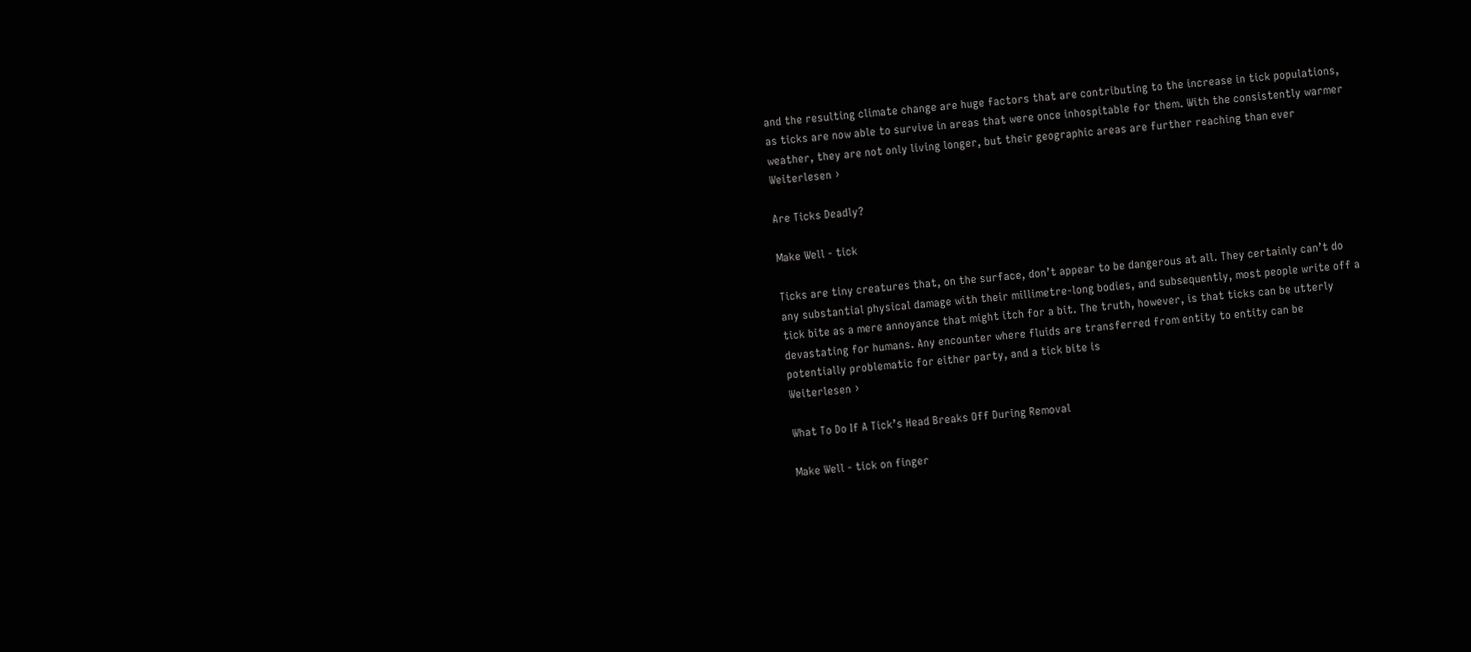and the resulting climate change are huge factors that are contributing to the increase in tick populations, as ticks are now able to survive in areas that were once inhospitable for them. With the consistently warmer weather, they are not only living longer, but their geographic areas are further reaching than ever
Weiterlesen ›

Are Ticks Deadly?

Make Well - tick

Ticks are tiny creatures that, on the surface, don’t appear to be dangerous at all. They certainly can’t do any substantial physical damage with their millimetre-long bodies, and subsequently, most people write off a tick bite as a mere annoyance that might itch for a bit. The truth, however, is that ticks can be utterly devastating for humans. Any encounter where fluids are transferred from entity to entity can be potentially problematic for either party, and a tick bite is
Weiterlesen ›

What To Do If A Tick’s Head Breaks Off During Removal

Make Well - tick on finger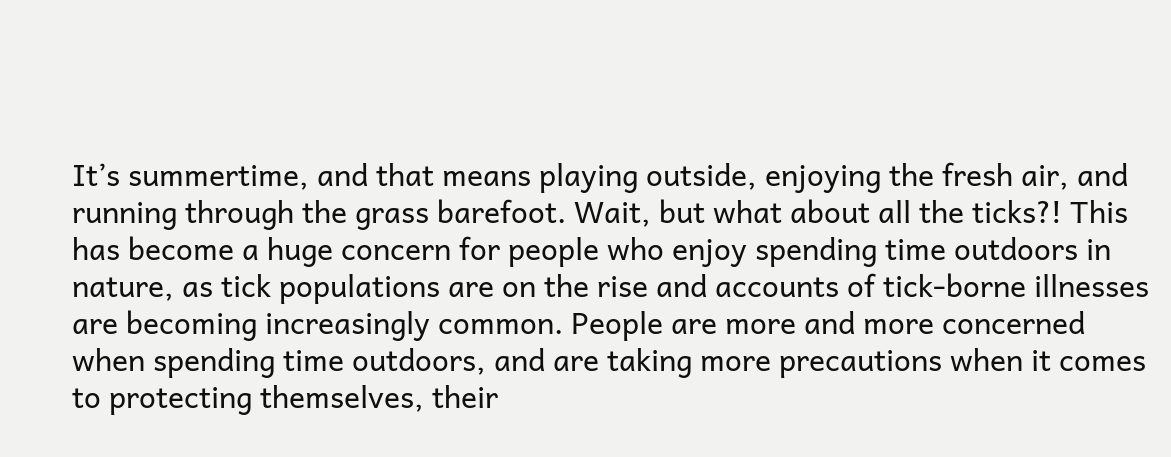It’s summertime, and that means playing outside, enjoying the fresh air, and running through the grass barefoot. Wait, but what about all the ticks?! This has become a huge concern for people who enjoy spending time outdoors in nature, as tick populations are on the rise and accounts of tick-borne illnesses are becoming increasingly common. People are more and more concerned when spending time outdoors, and are taking more precautions when it comes to protecting themselves, their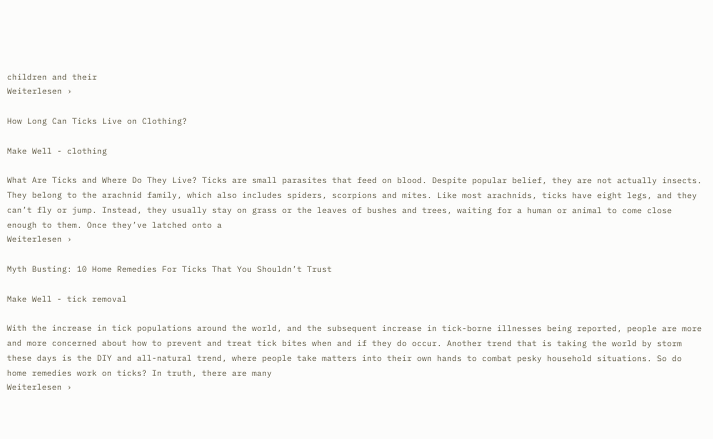children and their
Weiterlesen ›

How Long Can Ticks Live on Clothing?

Make Well - clothing

What Are Ticks and Where Do They Live? Ticks are small parasites that feed on blood. Despite popular belief, they are not actually insects. They belong to the arachnid family, which also includes spiders, scorpions and mites. Like most arachnids, ticks have eight legs, and they can’t fly or jump. Instead, they usually stay on grass or the leaves of bushes and trees, waiting for a human or animal to come close enough to them. Once they’ve latched onto a
Weiterlesen ›

Myth Busting: 10 Home Remedies For Ticks That You Shouldn’t Trust

Make Well - tick removal

With the increase in tick populations around the world, and the subsequent increase in tick-borne illnesses being reported, people are more and more concerned about how to prevent and treat tick bites when and if they do occur. Another trend that is taking the world by storm these days is the DIY and all-natural trend, where people take matters into their own hands to combat pesky household situations. So do home remedies work on ticks? In truth, there are many
Weiterlesen ›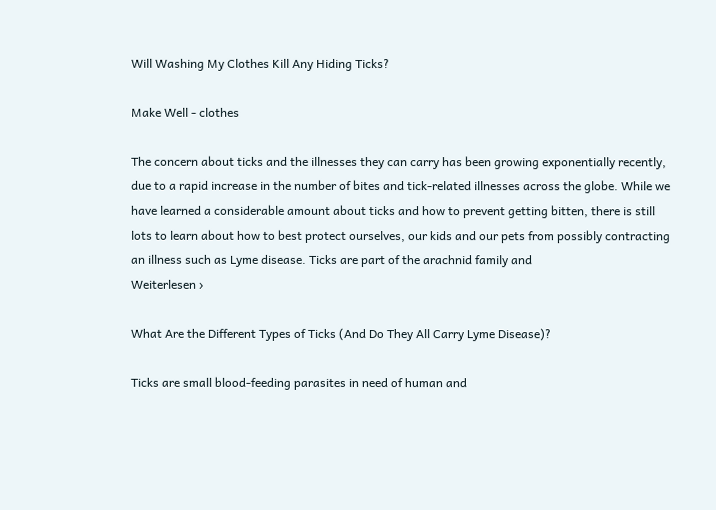Will Washing My Clothes Kill Any Hiding Ticks?

Make Well - clothes

The concern about ticks and the illnesses they can carry has been growing exponentially recently, due to a rapid increase in the number of bites and tick-related illnesses across the globe. While we have learned a considerable amount about ticks and how to prevent getting bitten, there is still lots to learn about how to best protect ourselves, our kids and our pets from possibly contracting an illness such as Lyme disease. Ticks are part of the arachnid family and
Weiterlesen ›

What Are the Different Types of Ticks (And Do They All Carry Lyme Disease)?

Ticks are small blood-feeding parasites in need of human and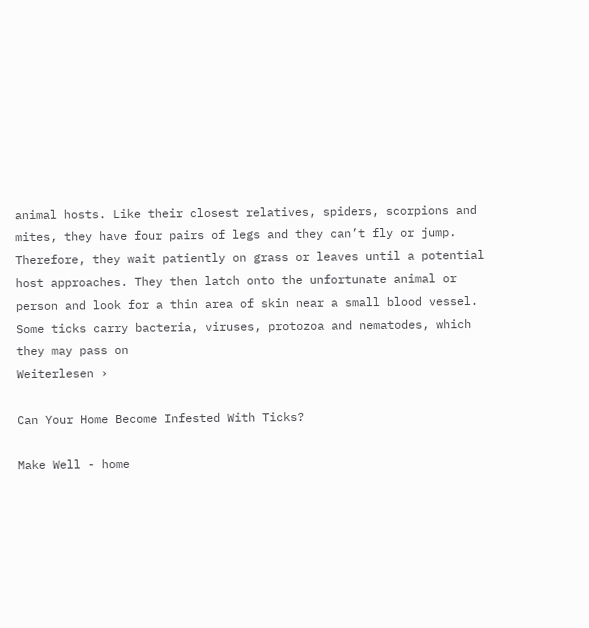animal hosts. Like their closest relatives, spiders, scorpions and mites, they have four pairs of legs and they can’t fly or jump. Therefore, they wait patiently on grass or leaves until a potential host approaches. They then latch onto the unfortunate animal or person and look for a thin area of skin near a small blood vessel. Some ticks carry bacteria, viruses, protozoa and nematodes, which they may pass on
Weiterlesen ›

Can Your Home Become Infested With Ticks?

Make Well - home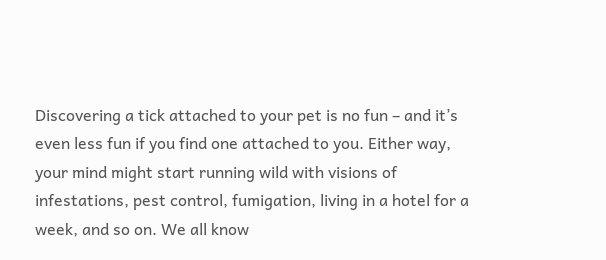Discovering a tick attached to your pet is no fun – and it’s even less fun if you find one attached to you. Either way, your mind might start running wild with visions of infestations, pest control, fumigation, living in a hotel for a week, and so on. We all know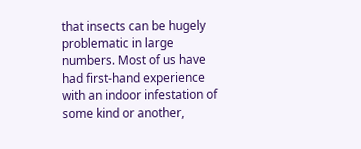that insects can be hugely problematic in large numbers. Most of us have had first-hand experience with an indoor infestation of some kind or another,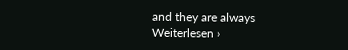and they are always
Weiterlesen ›